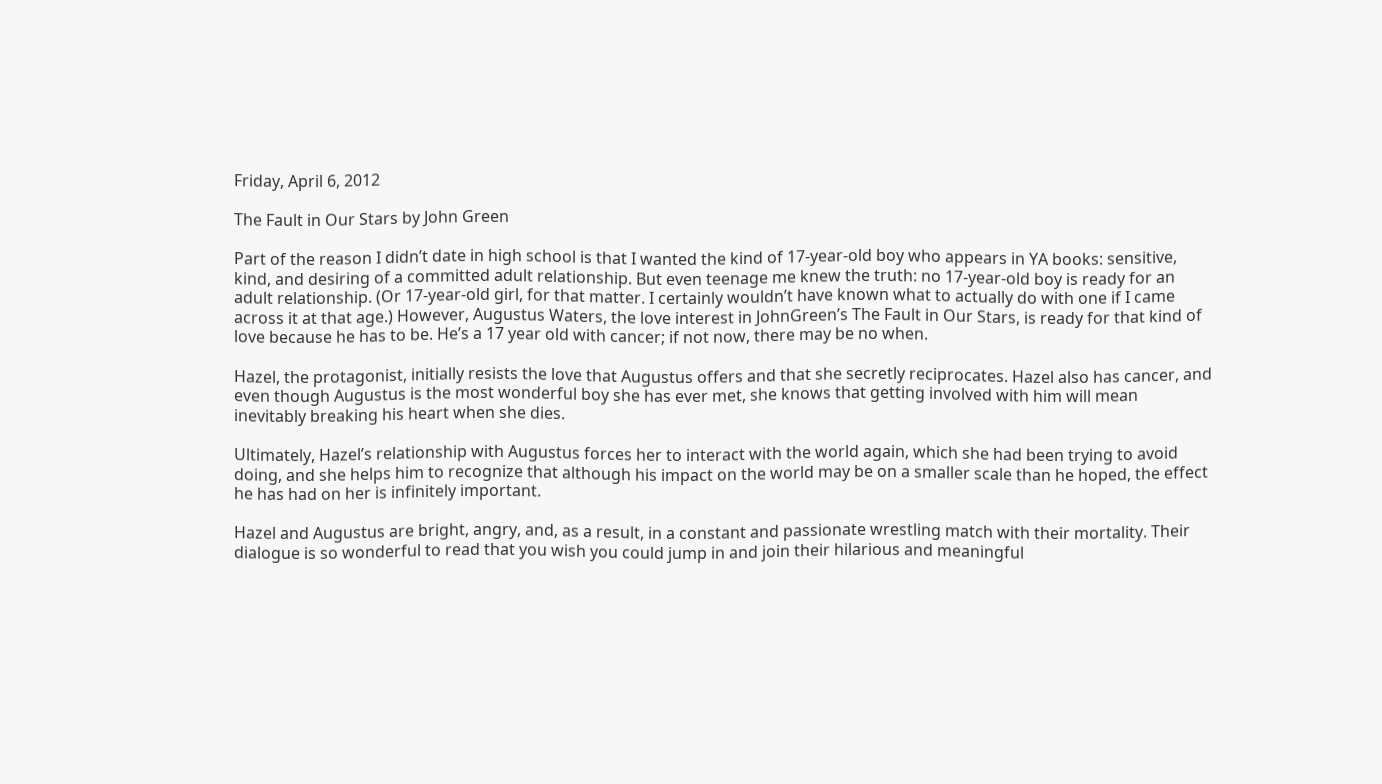Friday, April 6, 2012

The Fault in Our Stars by John Green

Part of the reason I didn’t date in high school is that I wanted the kind of 17-year-old boy who appears in YA books: sensitive, kind, and desiring of a committed adult relationship. But even teenage me knew the truth: no 17-year-old boy is ready for an adult relationship. (Or 17-year-old girl, for that matter. I certainly wouldn’t have known what to actually do with one if I came across it at that age.) However, Augustus Waters, the love interest in JohnGreen’s The Fault in Our Stars, is ready for that kind of love because he has to be. He’s a 17 year old with cancer; if not now, there may be no when.

Hazel, the protagonist, initially resists the love that Augustus offers and that she secretly reciprocates. Hazel also has cancer, and even though Augustus is the most wonderful boy she has ever met, she knows that getting involved with him will mean inevitably breaking his heart when she dies.

Ultimately, Hazel’s relationship with Augustus forces her to interact with the world again, which she had been trying to avoid doing, and she helps him to recognize that although his impact on the world may be on a smaller scale than he hoped, the effect he has had on her is infinitely important.

Hazel and Augustus are bright, angry, and, as a result, in a constant and passionate wrestling match with their mortality. Their dialogue is so wonderful to read that you wish you could jump in and join their hilarious and meaningful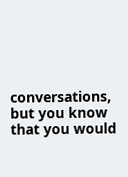conversations, but you know that you would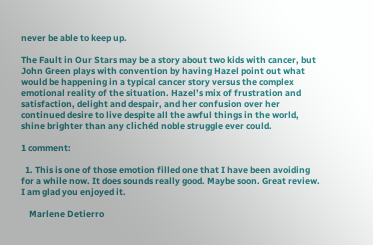never be able to keep up.

The Fault in Our Stars may be a story about two kids with cancer, but John Green plays with convention by having Hazel point out what would be happening in a typical cancer story versus the complex emotional reality of the situation. Hazel’s mix of frustration and satisfaction, delight and despair, and her confusion over her continued desire to live despite all the awful things in the world, shine brighter than any clichéd noble struggle ever could.

1 comment:

  1. This is one of those emotion filled one that I have been avoiding for a while now. It does sounds really good. Maybe soon. Great review. I am glad you enjoyed it.

    Marlene Detierro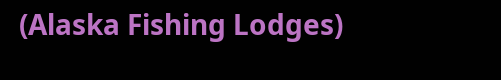(Alaska Fishing Lodges)